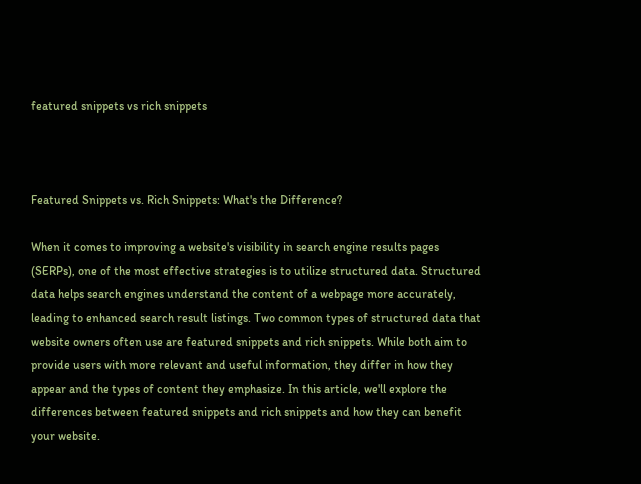featured snippets vs rich snippets



Featured Snippets vs. Rich Snippets: What's the Difference?

When it comes to improving a website's visibility in search engine results pages (SERPs), one of the most effective strategies is to utilize structured data. Structured data helps search engines understand the content of a webpage more accurately, leading to enhanced search result listings. Two common types of structured data that website owners often use are featured snippets and rich snippets. While both aim to provide users with more relevant and useful information, they differ in how they appear and the types of content they emphasize. In this article, we'll explore the differences between featured snippets and rich snippets and how they can benefit your website.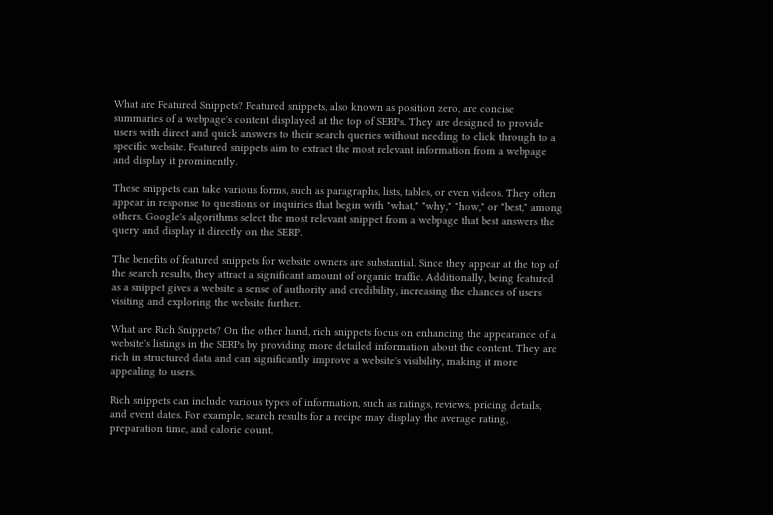What are Featured Snippets? Featured snippets, also known as position zero, are concise summaries of a webpage's content displayed at the top of SERPs. They are designed to provide users with direct and quick answers to their search queries without needing to click through to a specific website. Featured snippets aim to extract the most relevant information from a webpage and display it prominently.

These snippets can take various forms, such as paragraphs, lists, tables, or even videos. They often appear in response to questions or inquiries that begin with "what," "why," "how," or "best," among others. Google's algorithms select the most relevant snippet from a webpage that best answers the query and display it directly on the SERP.

The benefits of featured snippets for website owners are substantial. Since they appear at the top of the search results, they attract a significant amount of organic traffic. Additionally, being featured as a snippet gives a website a sense of authority and credibility, increasing the chances of users visiting and exploring the website further.

What are Rich Snippets? On the other hand, rich snippets focus on enhancing the appearance of a website's listings in the SERPs by providing more detailed information about the content. They are rich in structured data and can significantly improve a website's visibility, making it more appealing to users.

Rich snippets can include various types of information, such as ratings, reviews, pricing details, and event dates. For example, search results for a recipe may display the average rating, preparation time, and calorie count.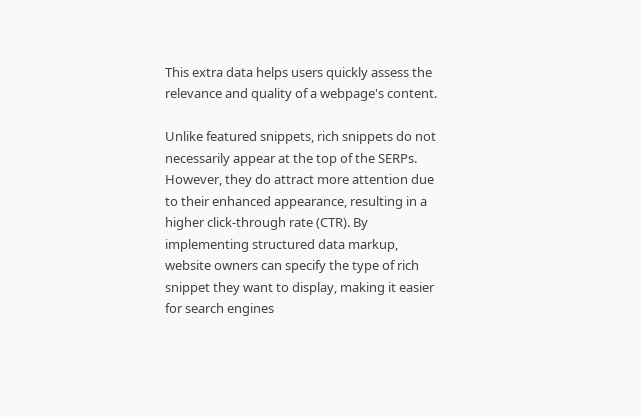This extra data helps users quickly assess the relevance and quality of a webpage's content.

Unlike featured snippets, rich snippets do not necessarily appear at the top of the SERPs. However, they do attract more attention due to their enhanced appearance, resulting in a higher click-through rate (CTR). By implementing structured data markup, website owners can specify the type of rich snippet they want to display, making it easier for search engines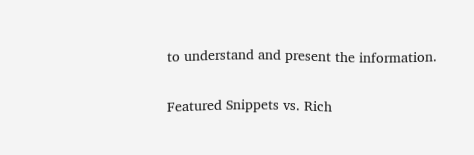to understand and present the information.

Featured Snippets vs. Rich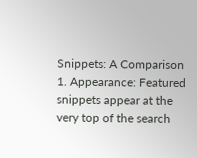Snippets: A Comparison 1. Appearance: Featured snippets appear at the very top of the search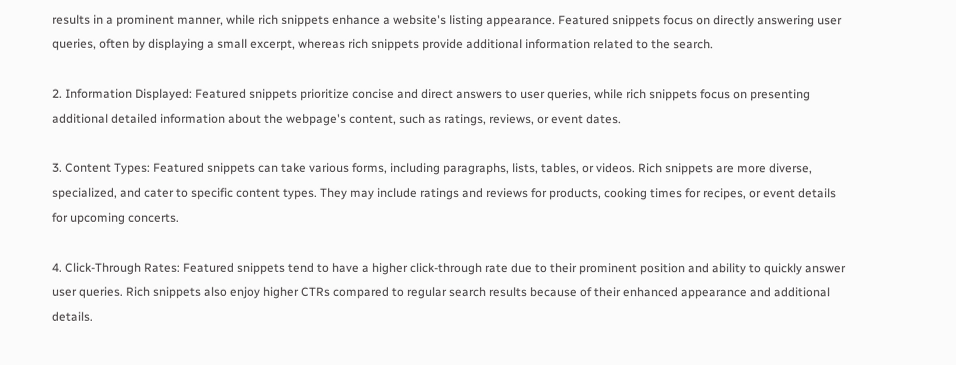results in a prominent manner, while rich snippets enhance a website's listing appearance. Featured snippets focus on directly answering user queries, often by displaying a small excerpt, whereas rich snippets provide additional information related to the search.

2. Information Displayed: Featured snippets prioritize concise and direct answers to user queries, while rich snippets focus on presenting additional detailed information about the webpage's content, such as ratings, reviews, or event dates.

3. Content Types: Featured snippets can take various forms, including paragraphs, lists, tables, or videos. Rich snippets are more diverse, specialized, and cater to specific content types. They may include ratings and reviews for products, cooking times for recipes, or event details for upcoming concerts.

4. Click-Through Rates: Featured snippets tend to have a higher click-through rate due to their prominent position and ability to quickly answer user queries. Rich snippets also enjoy higher CTRs compared to regular search results because of their enhanced appearance and additional details.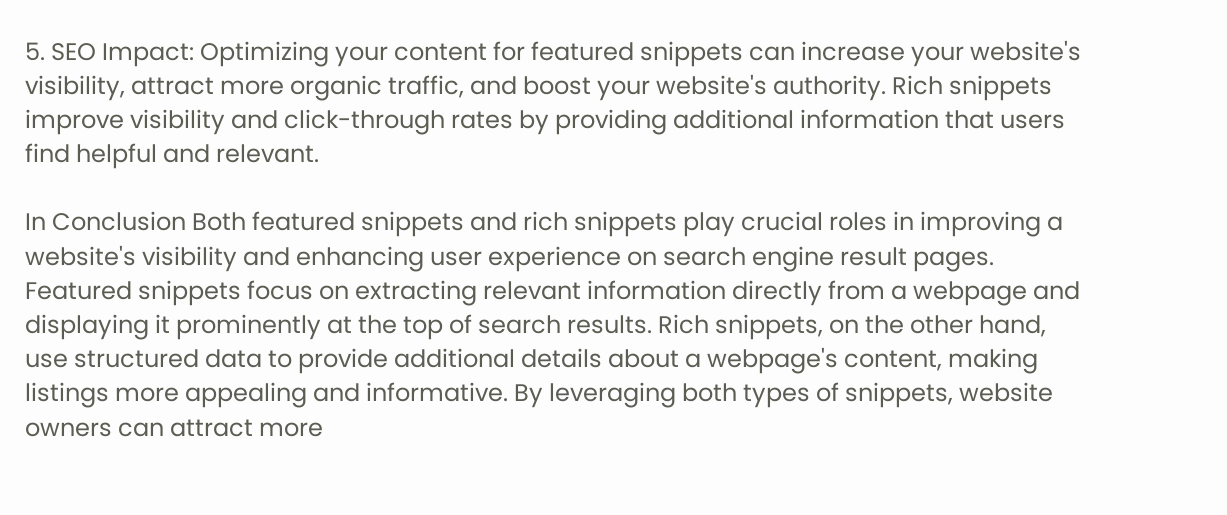5. SEO Impact: Optimizing your content for featured snippets can increase your website's visibility, attract more organic traffic, and boost your website's authority. Rich snippets improve visibility and click-through rates by providing additional information that users find helpful and relevant.

In Conclusion Both featured snippets and rich snippets play crucial roles in improving a website's visibility and enhancing user experience on search engine result pages. Featured snippets focus on extracting relevant information directly from a webpage and displaying it prominently at the top of search results. Rich snippets, on the other hand, use structured data to provide additional details about a webpage's content, making listings more appealing and informative. By leveraging both types of snippets, website owners can attract more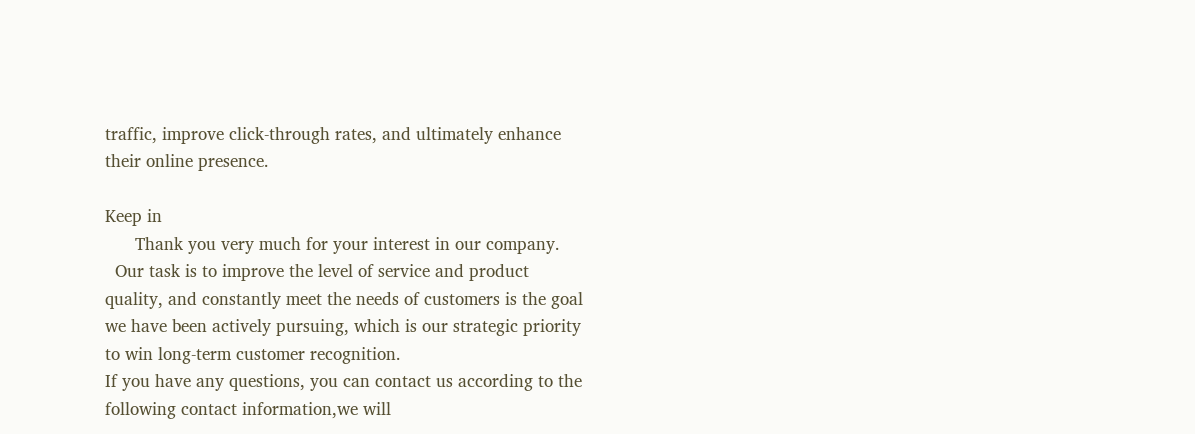traffic, improve click-through rates, and ultimately enhance their online presence.

Keep in
      Thank you very much for your interest in our company.
  Our task is to improve the level of service and product quality, and constantly meet the needs of customers is the goal we have been actively pursuing, which is our strategic priority to win long-term customer recognition.
If you have any questions, you can contact us according to the following contact information,we will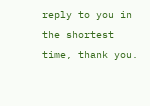reply to you in the shortest time, thank you.